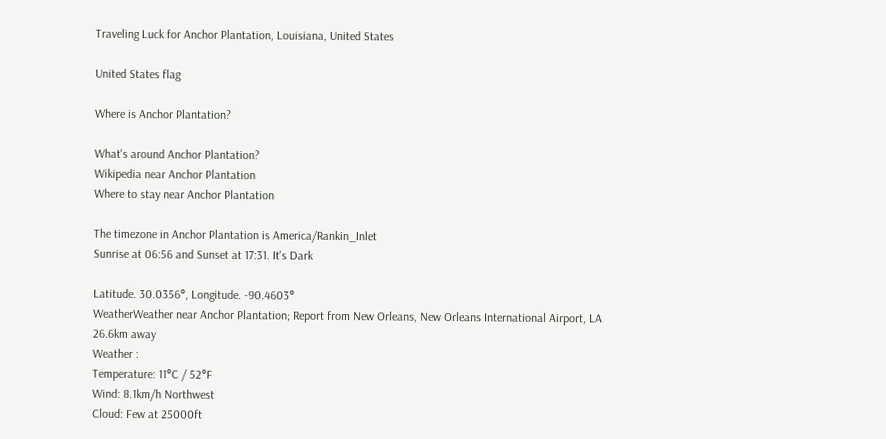Traveling Luck for Anchor Plantation, Louisiana, United States

United States flag

Where is Anchor Plantation?

What's around Anchor Plantation?
Wikipedia near Anchor Plantation
Where to stay near Anchor Plantation

The timezone in Anchor Plantation is America/Rankin_Inlet
Sunrise at 06:56 and Sunset at 17:31. It's Dark

Latitude. 30.0356°, Longitude. -90.4603°
WeatherWeather near Anchor Plantation; Report from New Orleans, New Orleans International Airport, LA 26.6km away
Weather :
Temperature: 11°C / 52°F
Wind: 8.1km/h Northwest
Cloud: Few at 25000ft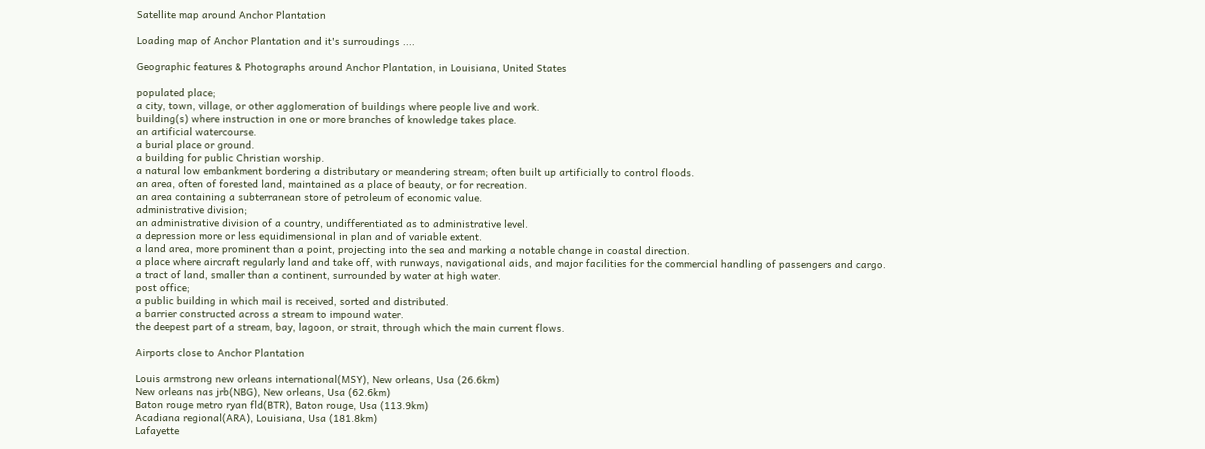Satellite map around Anchor Plantation

Loading map of Anchor Plantation and it's surroudings ....

Geographic features & Photographs around Anchor Plantation, in Louisiana, United States

populated place;
a city, town, village, or other agglomeration of buildings where people live and work.
building(s) where instruction in one or more branches of knowledge takes place.
an artificial watercourse.
a burial place or ground.
a building for public Christian worship.
a natural low embankment bordering a distributary or meandering stream; often built up artificially to control floods.
an area, often of forested land, maintained as a place of beauty, or for recreation.
an area containing a subterranean store of petroleum of economic value.
administrative division;
an administrative division of a country, undifferentiated as to administrative level.
a depression more or less equidimensional in plan and of variable extent.
a land area, more prominent than a point, projecting into the sea and marking a notable change in coastal direction.
a place where aircraft regularly land and take off, with runways, navigational aids, and major facilities for the commercial handling of passengers and cargo.
a tract of land, smaller than a continent, surrounded by water at high water.
post office;
a public building in which mail is received, sorted and distributed.
a barrier constructed across a stream to impound water.
the deepest part of a stream, bay, lagoon, or strait, through which the main current flows.

Airports close to Anchor Plantation

Louis armstrong new orleans international(MSY), New orleans, Usa (26.6km)
New orleans nas jrb(NBG), New orleans, Usa (62.6km)
Baton rouge metro ryan fld(BTR), Baton rouge, Usa (113.9km)
Acadiana regional(ARA), Louisiana, Usa (181.8km)
Lafayette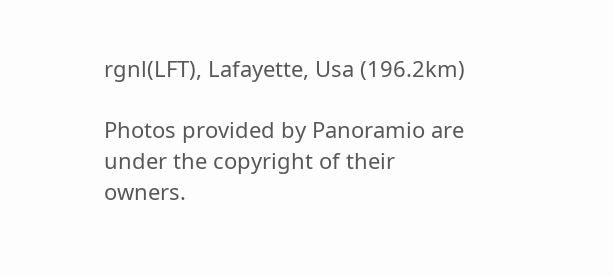rgnl(LFT), Lafayette, Usa (196.2km)

Photos provided by Panoramio are under the copyright of their owners.